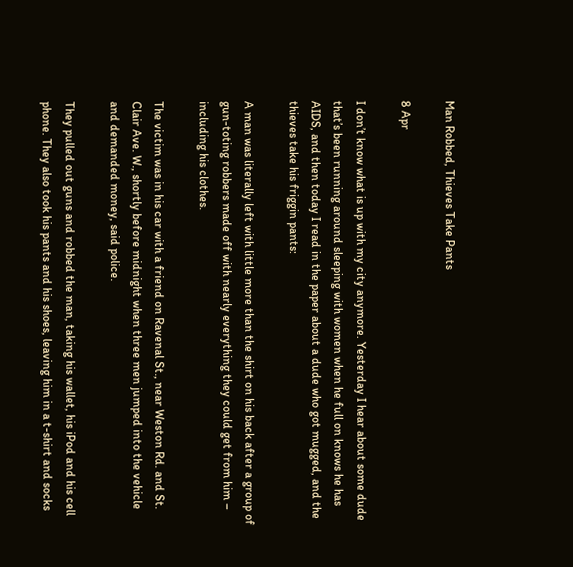Man Robbed, Thieves Take Pants

8 Apr

I don’t know what is up with my city anymore. Yesterday I hear about some dude that’s been running around sleeping with women when he full on knows he has AIDS, and then today I read in the paper about a dude who got mugged, and the thieves take his friggin pants:

A man was literally left with little more than the shirt on his back after a group of gun-toting robbers made off with nearly everything they could get from him – including his clothes.

The victim was in his car with a friend on Ravenal St., near Weston Rd. and St. Clair Ave. W., shortly before midnight when three men jumped into the vehicle and demanded money, said police.

They pulled out guns and robbed the man, taking his wallet, his iPod and his cell phone. They also took his pants and his shoes, leaving him in a t-shirt and socks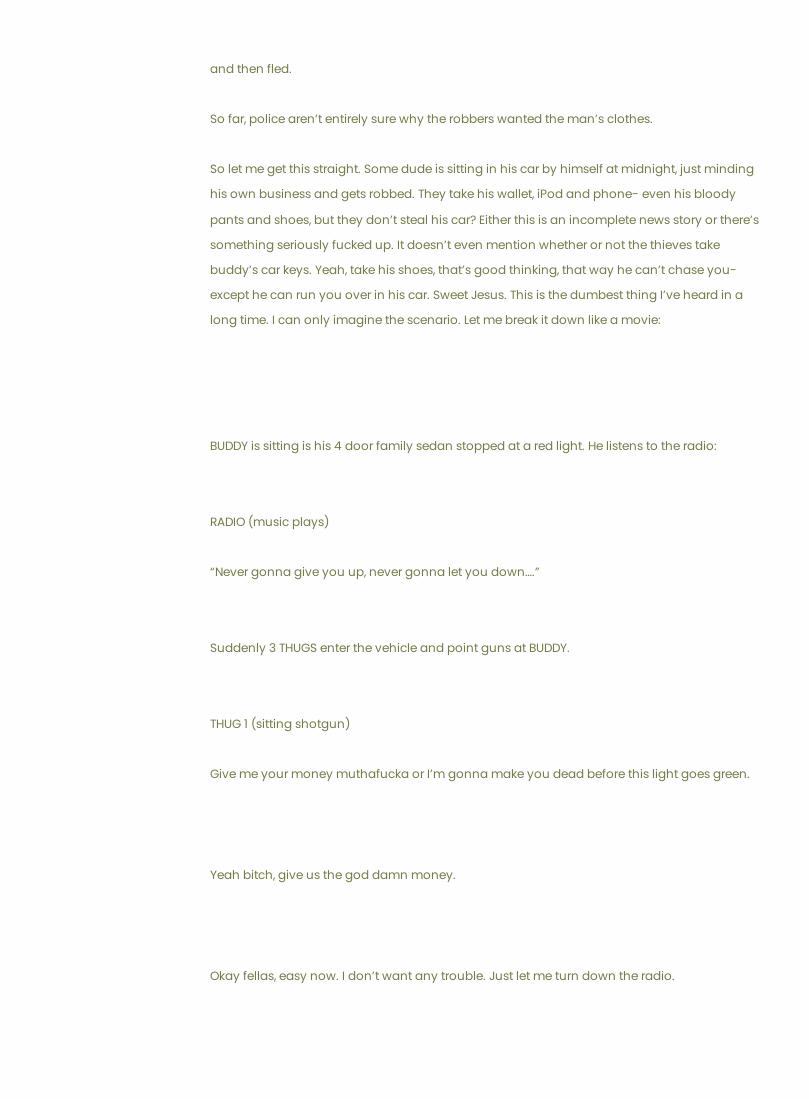and then fled.

So far, police aren’t entirely sure why the robbers wanted the man’s clothes.

So let me get this straight. Some dude is sitting in his car by himself at midnight, just minding his own business and gets robbed. They take his wallet, iPod and phone- even his bloody pants and shoes, but they don’t steal his car? Either this is an incomplete news story or there’s something seriously fucked up. It doesn’t even mention whether or not the thieves take buddy’s car keys. Yeah, take his shoes, that’s good thinking, that way he can’t chase you- except he can run you over in his car. Sweet Jesus. This is the dumbest thing I’ve heard in a long time. I can only imagine the scenario. Let me break it down like a movie:




BUDDY is sitting is his 4 door family sedan stopped at a red light. He listens to the radio:


RADIO (music plays)

“Never gonna give you up, never gonna let you down….”


Suddenly 3 THUGS enter the vehicle and point guns at BUDDY.


THUG 1 (sitting shotgun)

Give me your money muthafucka or I’m gonna make you dead before this light goes green.



Yeah bitch, give us the god damn money.



Okay fellas, easy now. I don’t want any trouble. Just let me turn down the radio.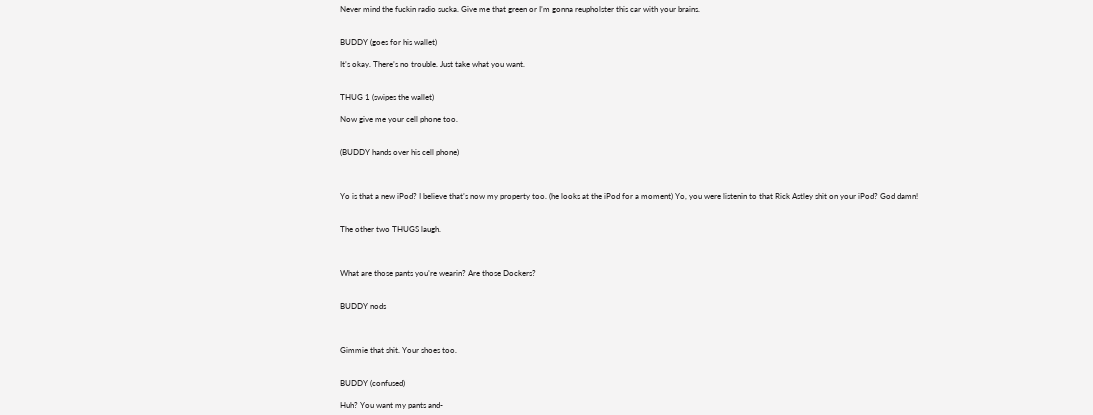Never mind the fuckin radio sucka. Give me that green or I’m gonna reupholster this car with your brains.


BUDDY (goes for his wallet)

It’s okay. There’s no trouble. Just take what you want.


THUG 1 (swipes the wallet)

Now give me your cell phone too.


(BUDDY hands over his cell phone)



Yo is that a new iPod? I believe that’s now my property too. (he looks at the iPod for a moment) Yo, you were listenin to that Rick Astley shit on your iPod? God damn!


The other two THUGS laugh.



What are those pants you’re wearin? Are those Dockers?


BUDDY nods



Gimmie that shit. Your shoes too.


BUDDY (confused)

Huh? You want my pants and-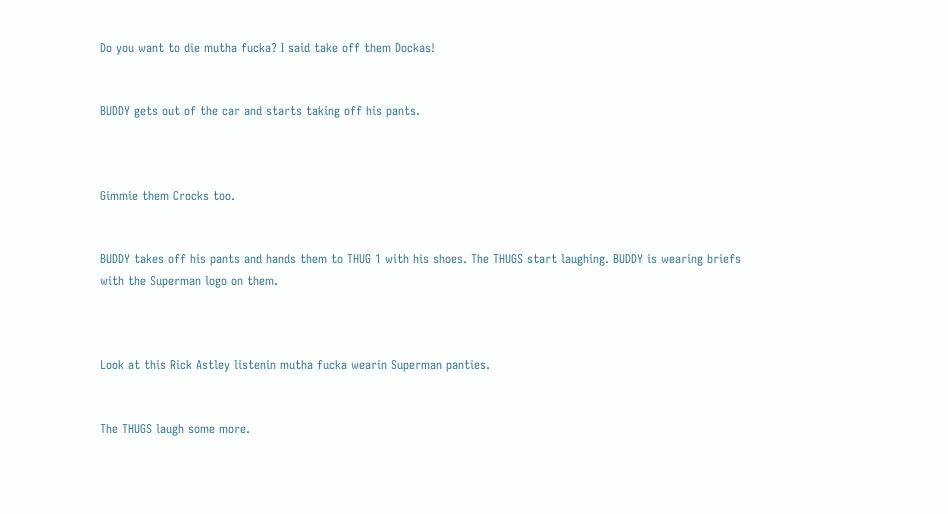Do you want to die mutha fucka? I said take off them Dockas!


BUDDY gets out of the car and starts taking off his pants.



Gimmie them Crocks too.


BUDDY takes off his pants and hands them to THUG 1 with his shoes. The THUGS start laughing. BUDDY is wearing briefs with the Superman logo on them.



Look at this Rick Astley listenin mutha fucka wearin Superman panties.


The THUGS laugh some more.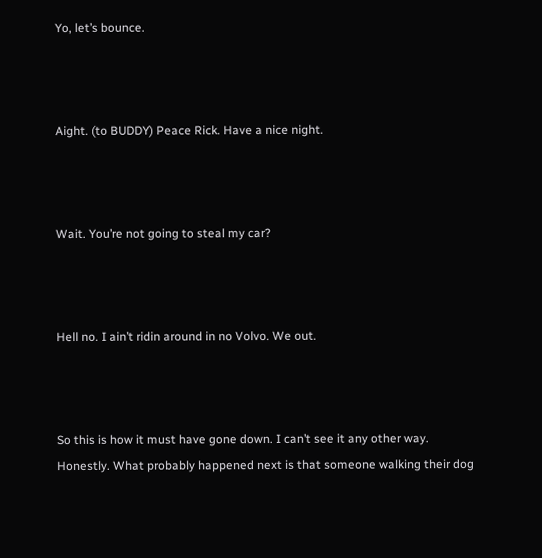Yo, let’s bounce.



Aight. (to BUDDY) Peace Rick. Have a nice night.



Wait. You’re not going to steal my car?



Hell no. I ain’t ridin around in no Volvo. We out.



So this is how it must have gone down. I can’t see it any other way. Honestly. What probably happened next is that someone walking their dog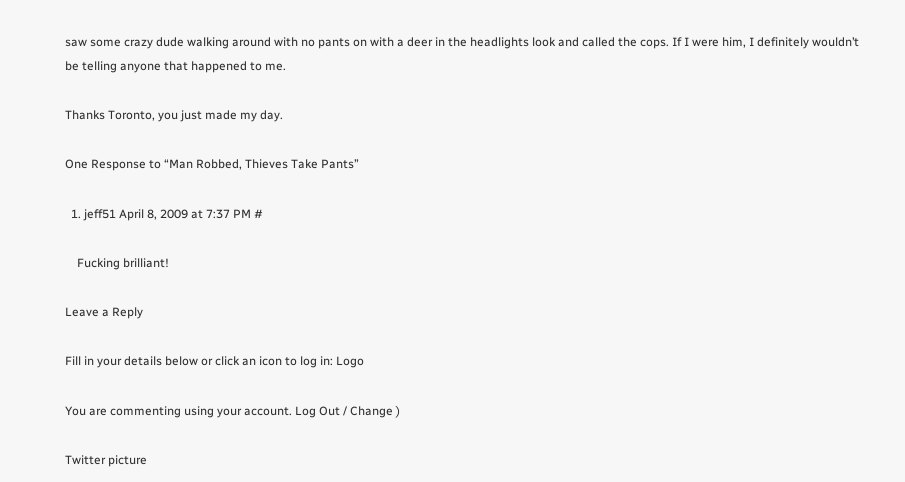saw some crazy dude walking around with no pants on with a deer in the headlights look and called the cops. If I were him, I definitely wouldn’t be telling anyone that happened to me.

Thanks Toronto, you just made my day.

One Response to “Man Robbed, Thieves Take Pants”

  1. jeff51 April 8, 2009 at 7:37 PM #

    Fucking brilliant!

Leave a Reply

Fill in your details below or click an icon to log in: Logo

You are commenting using your account. Log Out / Change )

Twitter picture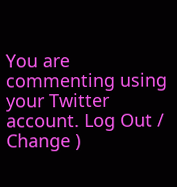You are commenting using your Twitter account. Log Out / Change )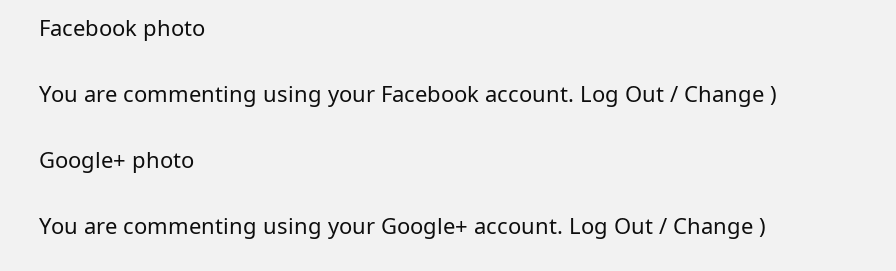Facebook photo

You are commenting using your Facebook account. Log Out / Change )

Google+ photo

You are commenting using your Google+ account. Log Out / Change )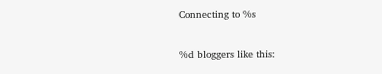Connecting to %s

%d bloggers like this: